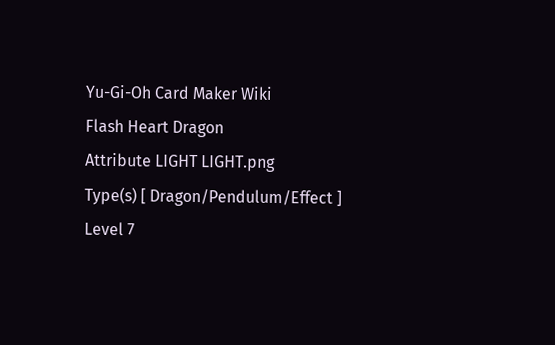Yu-Gi-Oh Card Maker Wiki
Flash Heart Dragon
Attribute LIGHT LIGHT.png
Type(s) [ Dragon/Pendulum/Effect ]
Level 7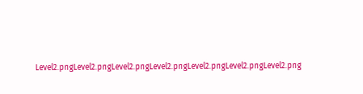Level2.pngLevel2.pngLevel2.pngLevel2.pngLevel2.pngLevel2.pngLevel2.png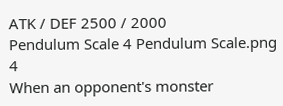ATK / DEF 2500 / 2000
Pendulum Scale 4 Pendulum Scale.png 4
When an opponent's monster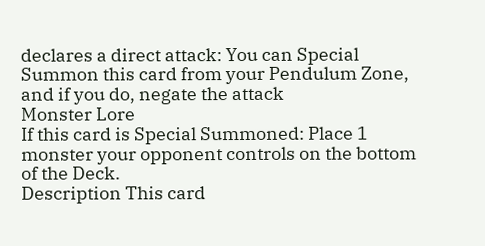declares a direct attack: You can Special Summon this card from your Pendulum Zone, and if you do, negate the attack
Monster Lore
If this card is Special Summoned: Place 1 monster your opponent controls on the bottom of the Deck.
Description This card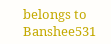belongs to Banshee531